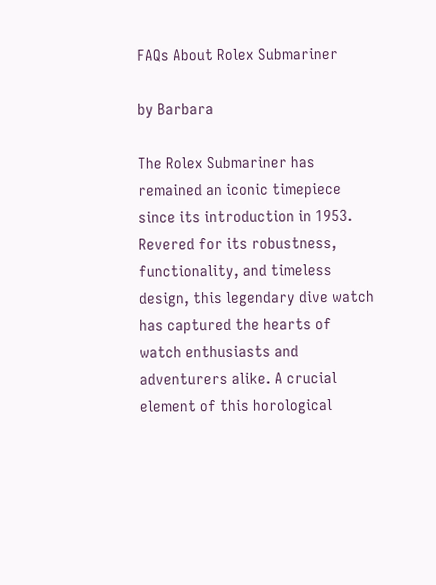FAQs About Rolex Submariner

by Barbara

The Rolex Submariner has remained an iconic timepiece since its introduction in 1953. Revered for its robustness, functionality, and timeless design, this legendary dive watch has captured the hearts of watch enthusiasts and adventurers alike. A crucial element of this horological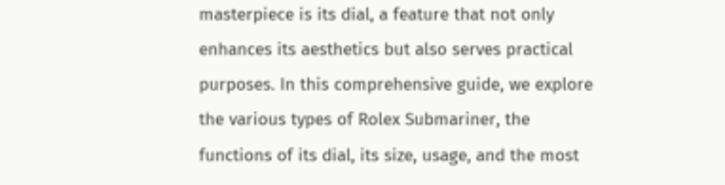masterpiece is its dial, a feature that not only enhances its aesthetics but also serves practical purposes. In this comprehensive guide, we explore the various types of Rolex Submariner, the functions of its dial, its size, usage, and the most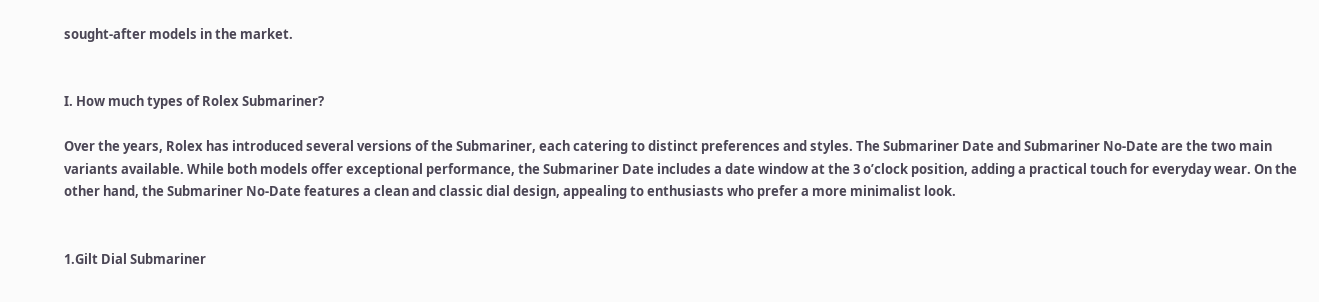sought-after models in the market.


I. How much types of Rolex Submariner?

Over the years, Rolex has introduced several versions of the Submariner, each catering to distinct preferences and styles. The Submariner Date and Submariner No-Date are the two main variants available. While both models offer exceptional performance, the Submariner Date includes a date window at the 3 o’clock position, adding a practical touch for everyday wear. On the other hand, the Submariner No-Date features a clean and classic dial design, appealing to enthusiasts who prefer a more minimalist look.


1.Gilt Dial Submariner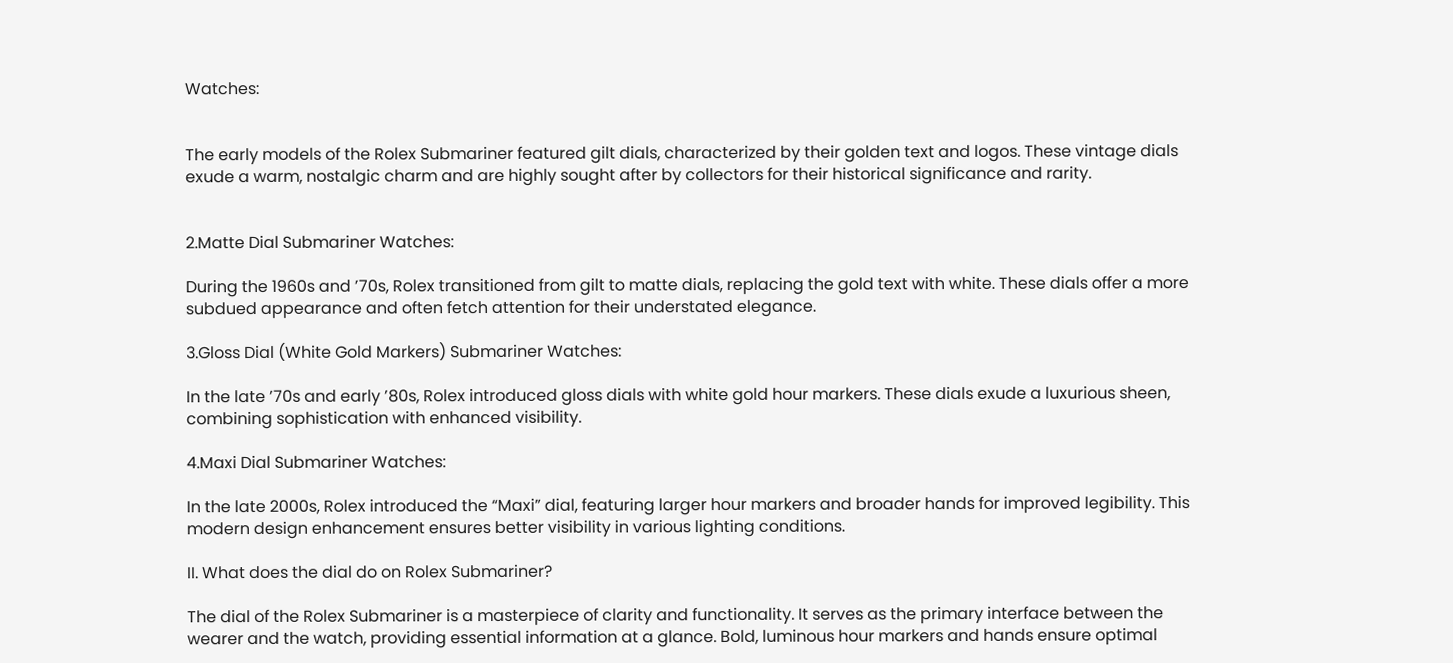Watches:


The early models of the Rolex Submariner featured gilt dials, characterized by their golden text and logos. These vintage dials exude a warm, nostalgic charm and are highly sought after by collectors for their historical significance and rarity.


2.Matte Dial Submariner Watches:

During the 1960s and ’70s, Rolex transitioned from gilt to matte dials, replacing the gold text with white. These dials offer a more subdued appearance and often fetch attention for their understated elegance.

3.Gloss Dial (White Gold Markers) Submariner Watches:

In the late ’70s and early ’80s, Rolex introduced gloss dials with white gold hour markers. These dials exude a luxurious sheen, combining sophistication with enhanced visibility.

4.Maxi Dial Submariner Watches:

In the late 2000s, Rolex introduced the “Maxi” dial, featuring larger hour markers and broader hands for improved legibility. This modern design enhancement ensures better visibility in various lighting conditions.

II. What does the dial do on Rolex Submariner?

The dial of the Rolex Submariner is a masterpiece of clarity and functionality. It serves as the primary interface between the wearer and the watch, providing essential information at a glance. Bold, luminous hour markers and hands ensure optimal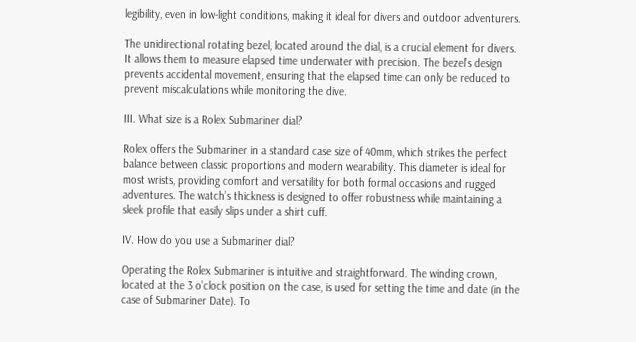legibility, even in low-light conditions, making it ideal for divers and outdoor adventurers.

The unidirectional rotating bezel, located around the dial, is a crucial element for divers. It allows them to measure elapsed time underwater with precision. The bezel’s design prevents accidental movement, ensuring that the elapsed time can only be reduced to prevent miscalculations while monitoring the dive.

III. What size is a Rolex Submariner dial?

Rolex offers the Submariner in a standard case size of 40mm, which strikes the perfect balance between classic proportions and modern wearability. This diameter is ideal for most wrists, providing comfort and versatility for both formal occasions and rugged adventures. The watch’s thickness is designed to offer robustness while maintaining a sleek profile that easily slips under a shirt cuff.

IV. How do you use a Submariner dial?

Operating the Rolex Submariner is intuitive and straightforward. The winding crown, located at the 3 o’clock position on the case, is used for setting the time and date (in the case of Submariner Date). To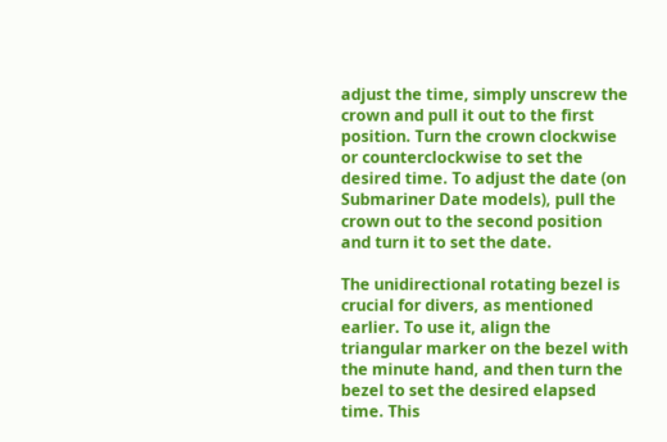adjust the time, simply unscrew the crown and pull it out to the first position. Turn the crown clockwise or counterclockwise to set the desired time. To adjust the date (on Submariner Date models), pull the crown out to the second position and turn it to set the date.

The unidirectional rotating bezel is crucial for divers, as mentioned earlier. To use it, align the triangular marker on the bezel with the minute hand, and then turn the bezel to set the desired elapsed time. This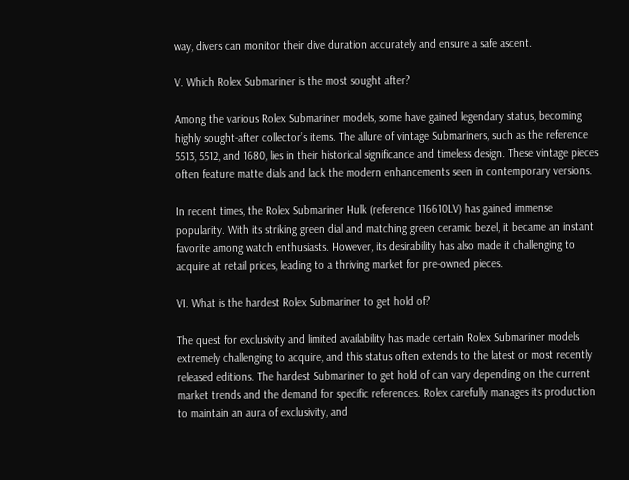way, divers can monitor their dive duration accurately and ensure a safe ascent.

V. Which Rolex Submariner is the most sought after?

Among the various Rolex Submariner models, some have gained legendary status, becoming highly sought-after collector’s items. The allure of vintage Submariners, such as the reference 5513, 5512, and 1680, lies in their historical significance and timeless design. These vintage pieces often feature matte dials and lack the modern enhancements seen in contemporary versions.

In recent times, the Rolex Submariner Hulk (reference 116610LV) has gained immense popularity. With its striking green dial and matching green ceramic bezel, it became an instant favorite among watch enthusiasts. However, its desirability has also made it challenging to acquire at retail prices, leading to a thriving market for pre-owned pieces.

VI. What is the hardest Rolex Submariner to get hold of?

The quest for exclusivity and limited availability has made certain Rolex Submariner models extremely challenging to acquire, and this status often extends to the latest or most recently released editions. The hardest Submariner to get hold of can vary depending on the current market trends and the demand for specific references. Rolex carefully manages its production to maintain an aura of exclusivity, and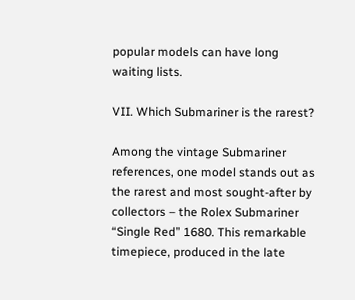popular models can have long waiting lists.

VII. Which Submariner is the rarest?

Among the vintage Submariner references, one model stands out as the rarest and most sought-after by collectors – the Rolex Submariner “Single Red” 1680. This remarkable timepiece, produced in the late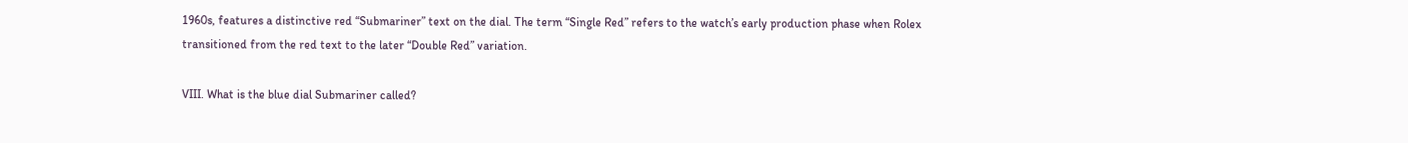1960s, features a distinctive red “Submariner” text on the dial. The term “Single Red” refers to the watch’s early production phase when Rolex transitioned from the red text to the later “Double Red” variation.

VIII. What is the blue dial Submariner called?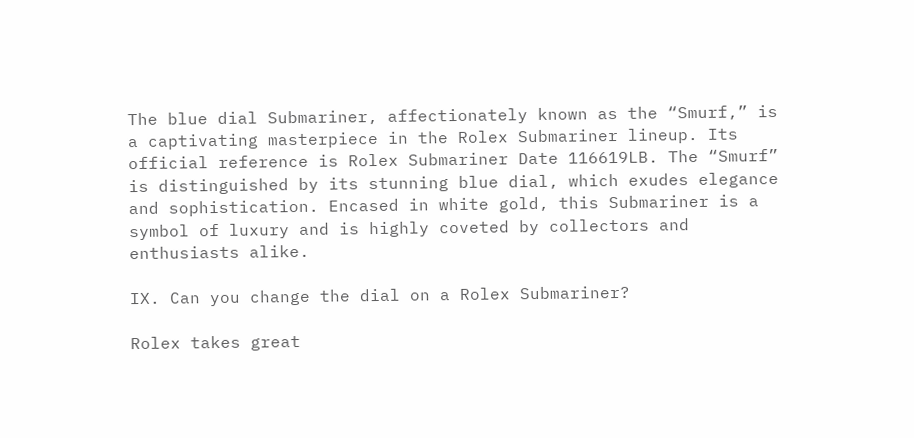The blue dial Submariner, affectionately known as the “Smurf,” is a captivating masterpiece in the Rolex Submariner lineup. Its official reference is Rolex Submariner Date 116619LB. The “Smurf” is distinguished by its stunning blue dial, which exudes elegance and sophistication. Encased in white gold, this Submariner is a symbol of luxury and is highly coveted by collectors and enthusiasts alike.

IX. Can you change the dial on a Rolex Submariner?

Rolex takes great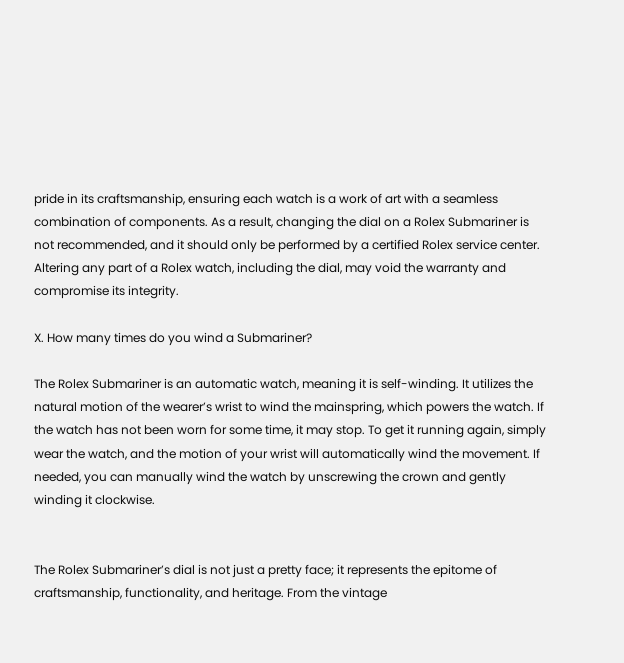pride in its craftsmanship, ensuring each watch is a work of art with a seamless combination of components. As a result, changing the dial on a Rolex Submariner is not recommended, and it should only be performed by a certified Rolex service center. Altering any part of a Rolex watch, including the dial, may void the warranty and compromise its integrity.

X. How many times do you wind a Submariner?

The Rolex Submariner is an automatic watch, meaning it is self-winding. It utilizes the natural motion of the wearer’s wrist to wind the mainspring, which powers the watch. If the watch has not been worn for some time, it may stop. To get it running again, simply wear the watch, and the motion of your wrist will automatically wind the movement. If needed, you can manually wind the watch by unscrewing the crown and gently winding it clockwise.


The Rolex Submariner’s dial is not just a pretty face; it represents the epitome of craftsmanship, functionality, and heritage. From the vintage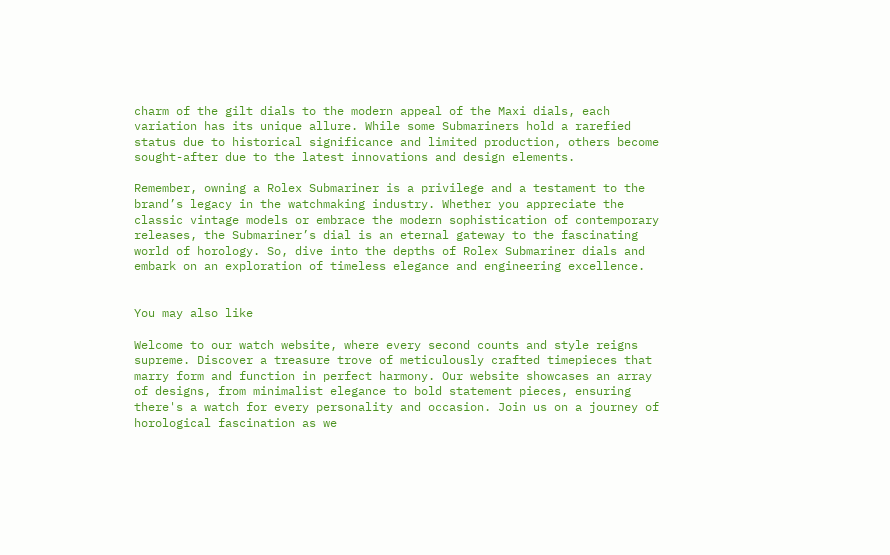charm of the gilt dials to the modern appeal of the Maxi dials, each variation has its unique allure. While some Submariners hold a rarefied status due to historical significance and limited production, others become sought-after due to the latest innovations and design elements.

Remember, owning a Rolex Submariner is a privilege and a testament to the brand’s legacy in the watchmaking industry. Whether you appreciate the classic vintage models or embrace the modern sophistication of contemporary releases, the Submariner’s dial is an eternal gateway to the fascinating world of horology. So, dive into the depths of Rolex Submariner dials and embark on an exploration of timeless elegance and engineering excellence.


You may also like

Welcome to our watch website, where every second counts and style reigns supreme. Discover a treasure trove of meticulously crafted timepieces that marry form and function in perfect harmony. Our website showcases an array of designs, from minimalist elegance to bold statement pieces, ensuring there's a watch for every personality and occasion. Join us on a journey of horological fascination as we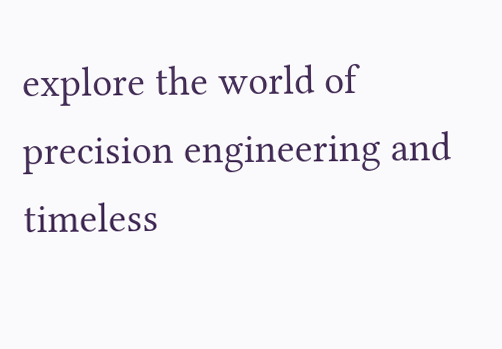explore the world of precision engineering and timeless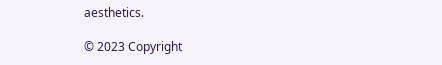aesthetics.

© 2023 Copyright